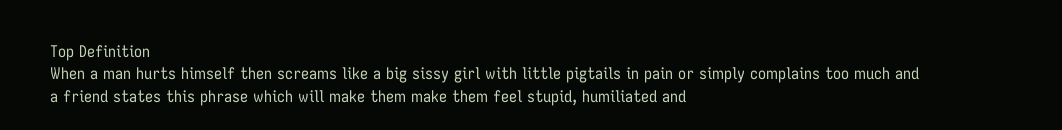Top Definition
When a man hurts himself then screams like a big sissy girl with little pigtails in pain or simply complains too much and a friend states this phrase which will make them make them feel stupid, humiliated and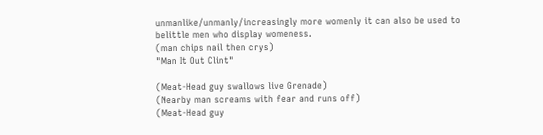unmanlike/unmanly/increasingly more womenly it can also be used to belittle men who display womeness.
(man chips nail then crys)
"Man It Out Clint"

(Meat-Head guy swallows live Grenade)
(Nearby man screams with fear and runs off)
(Meat-Head guy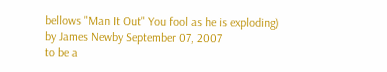bellows "Man It Out" You fool as he is exploding)
by James Newby September 07, 2007
to be a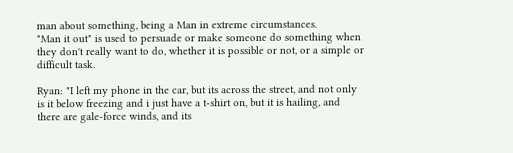man about something, being a Man in extreme circumstances.
"Man it out" is used to persuade or make someone do something when they don't really want to do, whether it is possible or not, or a simple or difficult task.

Ryan: "I left my phone in the car, but its across the street, and not only is it below freezing and i just have a t-shirt on, but it is hailing, and there are gale-force winds, and its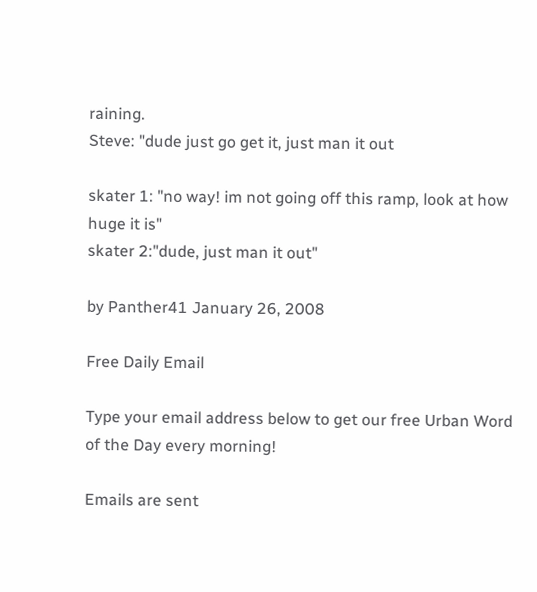raining.
Steve: "dude just go get it, just man it out

skater 1: "no way! im not going off this ramp, look at how huge it is"
skater 2:"dude, just man it out"

by Panther41 January 26, 2008

Free Daily Email

Type your email address below to get our free Urban Word of the Day every morning!

Emails are sent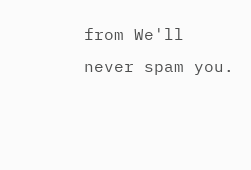from We'll never spam you.